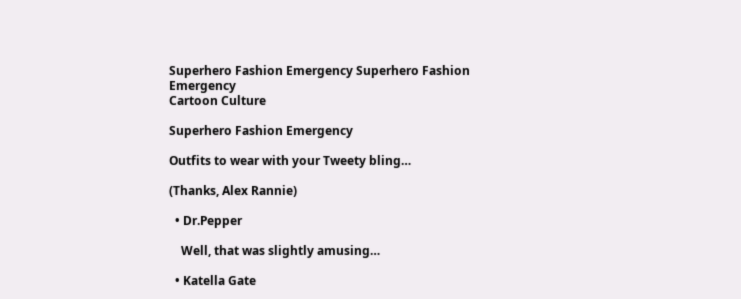Superhero Fashion Emergency Superhero Fashion Emergency
Cartoon Culture

Superhero Fashion Emergency

Outfits to wear with your Tweety bling…

(Thanks, Alex Rannie)

  • Dr.Pepper

    Well, that was slightly amusing…

  • Katella Gate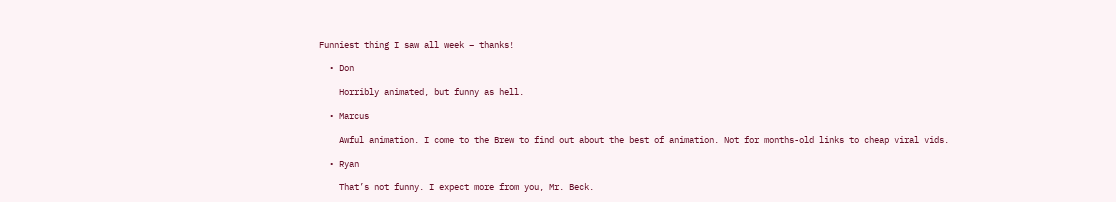Funniest thing I saw all week – thanks!

  • Don

    Horribly animated, but funny as hell.

  • Marcus

    Awful animation. I come to the Brew to find out about the best of animation. Not for months-old links to cheap viral vids.

  • Ryan

    That’s not funny. I expect more from you, Mr. Beck.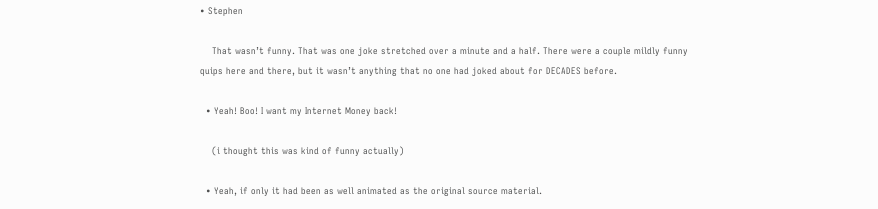• Stephen

    That wasn’t funny. That was one joke stretched over a minute and a half. There were a couple mildly funny quips here and there, but it wasn’t anything that no one had joked about for DECADES before.

  • Yeah! Boo! I want my Internet Money back!

    (i thought this was kind of funny actually)

  • Yeah, if only it had been as well animated as the original source material.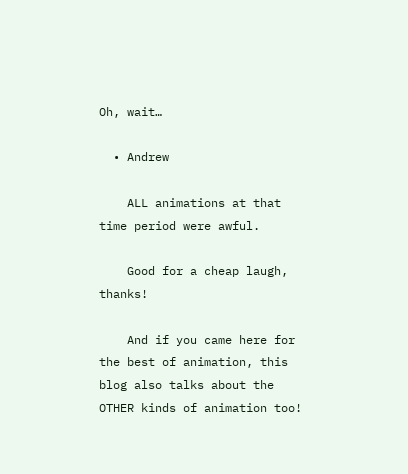Oh, wait…

  • Andrew

    ALL animations at that time period were awful.

    Good for a cheap laugh, thanks!

    And if you came here for the best of animation, this blog also talks about the OTHER kinds of animation too!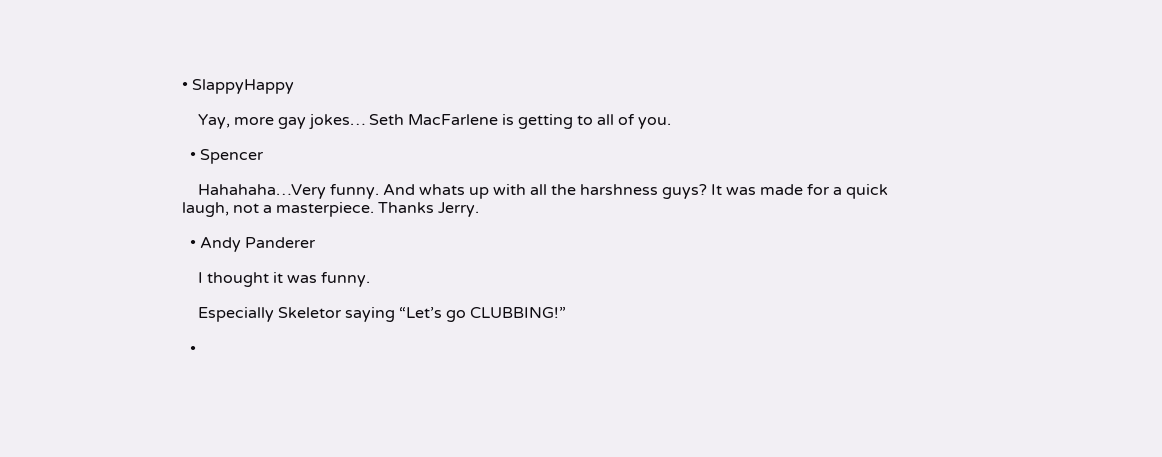• SlappyHappy

    Yay, more gay jokes… Seth MacFarlene is getting to all of you.

  • Spencer

    Hahahaha…Very funny. And whats up with all the harshness guys? It was made for a quick laugh, not a masterpiece. Thanks Jerry.

  • Andy Panderer

    I thought it was funny.

    Especially Skeletor saying “Let’s go CLUBBING!”

  •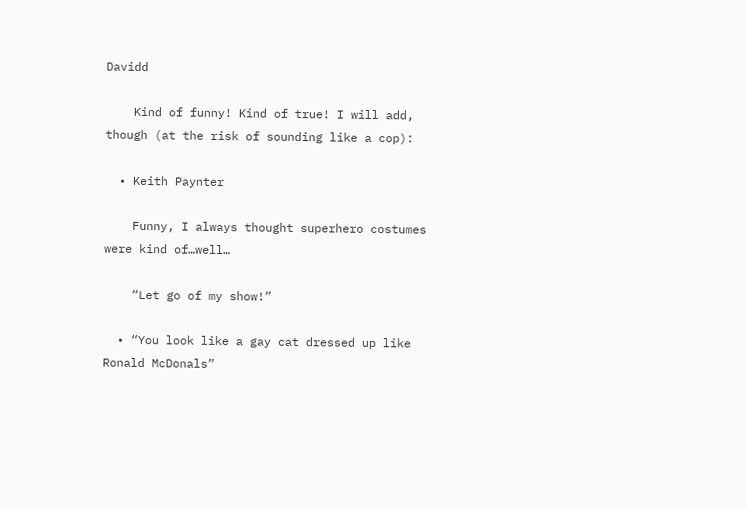Davidd

    Kind of funny! Kind of true! I will add, though (at the risk of sounding like a cop):

  • Keith Paynter

    Funny, I always thought superhero costumes were kind of…well…

    “Let go of my show!”

  • “You look like a gay cat dressed up like Ronald McDonals”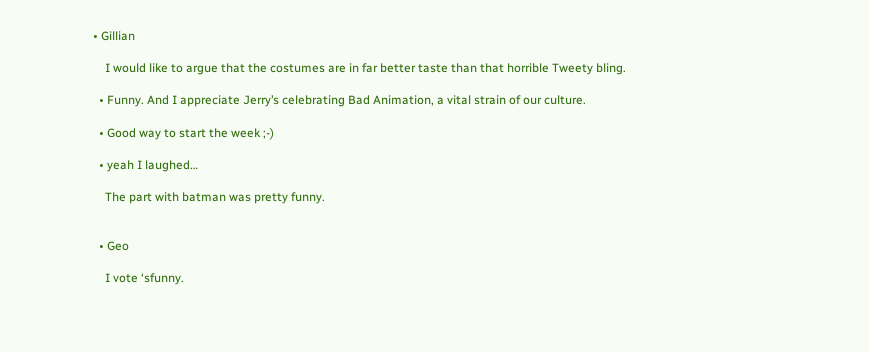• Gillian

    I would like to argue that the costumes are in far better taste than that horrible Tweety bling.

  • Funny. And I appreciate Jerry’s celebrating Bad Animation, a vital strain of our culture.

  • Good way to start the week ;-)

  • yeah I laughed…

    The part with batman was pretty funny.


  • Geo

    I vote ‘sfunny.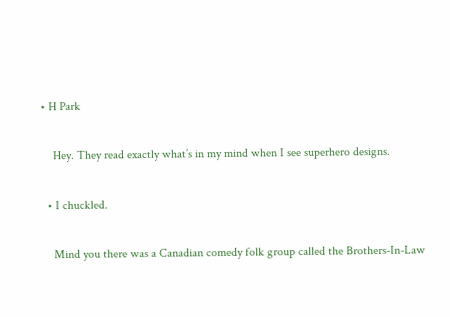• H Park

    Hey. They read exactly what’s in my mind when I see superhero designs.

  • I chuckled.

    Mind you there was a Canadian comedy folk group called the Brothers-In-Law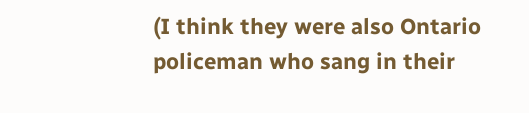(I think they were also Ontario policeman who sang in their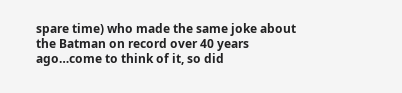spare time) who made the same joke about the Batman on record over 40 years ago…come to think of it, so did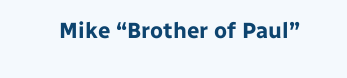Mike “Brother of Paul”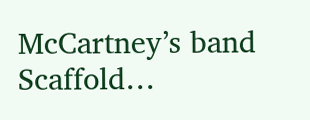McCartney’s band Scaffold…